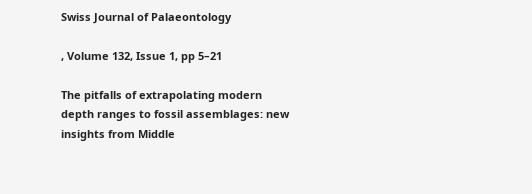Swiss Journal of Palaeontology

, Volume 132, Issue 1, pp 5–21

The pitfalls of extrapolating modern depth ranges to fossil assemblages: new insights from Middle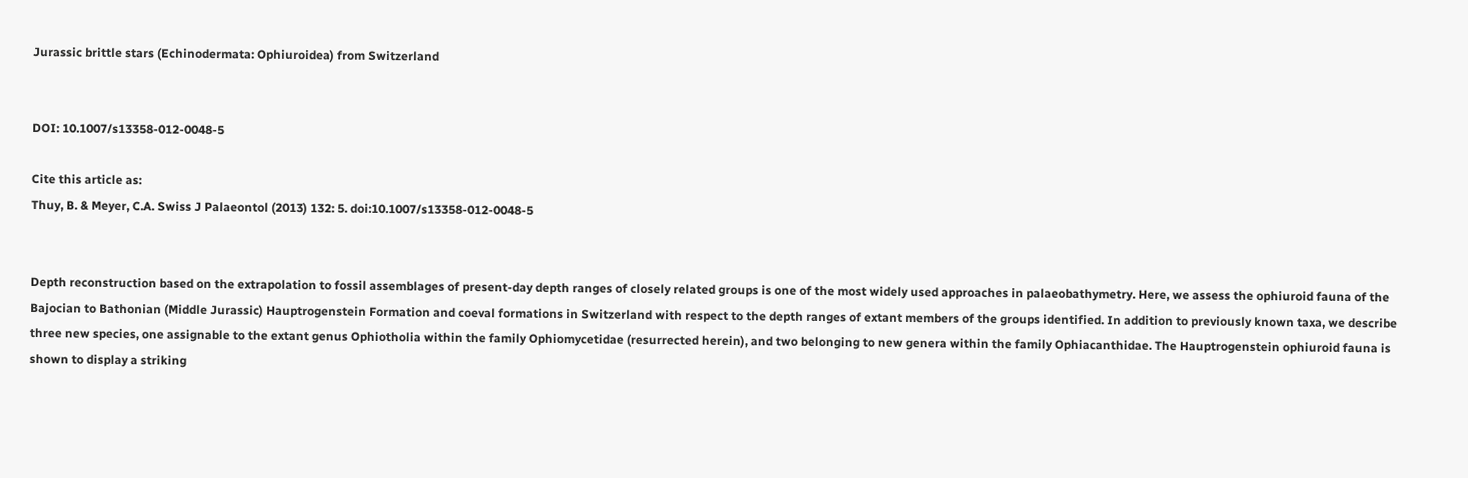Jurassic brittle stars (Echinodermata: Ophiuroidea) from Switzerland


DOI: 10.1007/s13358-012-0048-5

Cite this article as:
Thuy, B. & Meyer, C.A. Swiss J Palaeontol (2013) 132: 5. doi:10.1007/s13358-012-0048-5


Depth reconstruction based on the extrapolation to fossil assemblages of present-day depth ranges of closely related groups is one of the most widely used approaches in palaeobathymetry. Here, we assess the ophiuroid fauna of the Bajocian to Bathonian (Middle Jurassic) Hauptrogenstein Formation and coeval formations in Switzerland with respect to the depth ranges of extant members of the groups identified. In addition to previously known taxa, we describe three new species, one assignable to the extant genus Ophiotholia within the family Ophiomycetidae (resurrected herein), and two belonging to new genera within the family Ophiacanthidae. The Hauptrogenstein ophiuroid fauna is shown to display a striking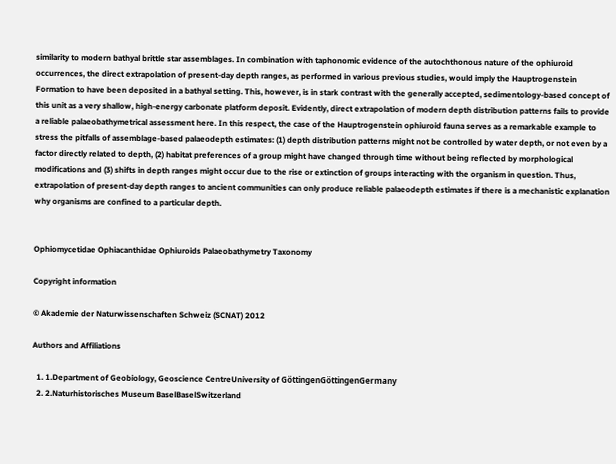similarity to modern bathyal brittle star assemblages. In combination with taphonomic evidence of the autochthonous nature of the ophiuroid occurrences, the direct extrapolation of present-day depth ranges, as performed in various previous studies, would imply the Hauptrogenstein Formation to have been deposited in a bathyal setting. This, however, is in stark contrast with the generally accepted, sedimentology-based concept of this unit as a very shallow, high-energy carbonate platform deposit. Evidently, direct extrapolation of modern depth distribution patterns fails to provide a reliable palaeobathymetrical assessment here. In this respect, the case of the Hauptrogenstein ophiuroid fauna serves as a remarkable example to stress the pitfalls of assemblage-based palaeodepth estimates: (1) depth distribution patterns might not be controlled by water depth, or not even by a factor directly related to depth, (2) habitat preferences of a group might have changed through time without being reflected by morphological modifications and (3) shifts in depth ranges might occur due to the rise or extinction of groups interacting with the organism in question. Thus, extrapolation of present-day depth ranges to ancient communities can only produce reliable palaeodepth estimates if there is a mechanistic explanation why organisms are confined to a particular depth.


Ophiomycetidae Ophiacanthidae Ophiuroids Palaeobathymetry Taxonomy

Copyright information

© Akademie der Naturwissenschaften Schweiz (SCNAT) 2012

Authors and Affiliations

  1. 1.Department of Geobiology, Geoscience CentreUniversity of GöttingenGöttingenGermany
  2. 2.Naturhistorisches Museum BaselBaselSwitzerland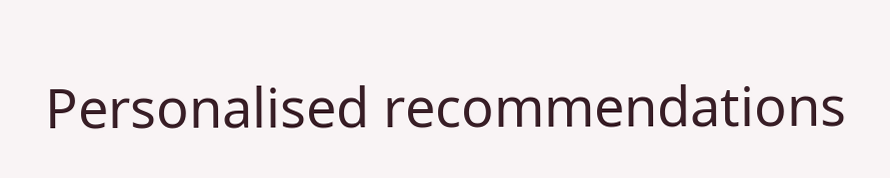Personalised recommendations